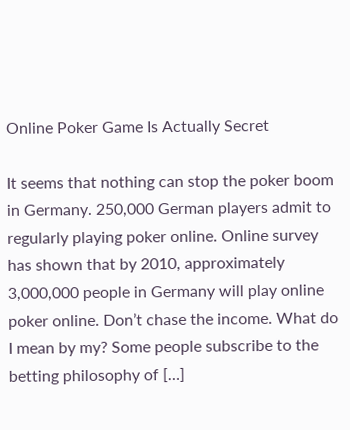Online Poker Game Is Actually Secret

It seems that nothing can stop the poker boom in Germany. 250,000 German players admit to regularly playing poker online. Online survey has shown that by 2010, approximately 3,000,000 people in Germany will play online poker online. Don’t chase the income. What do I mean by my? Some people subscribe to the betting philosophy of […]